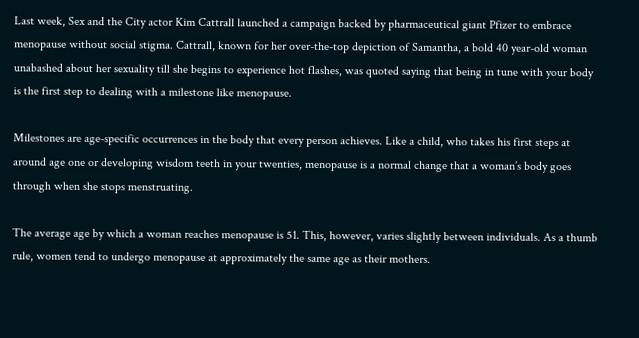Last week, Sex and the City actor Kim Cattrall launched a campaign backed by pharmaceutical giant Pfizer to embrace menopause without social stigma. Cattrall, known for her over-the-top depiction of Samantha, a bold 40 year-old woman unabashed about her sexuality till she begins to experience hot flashes, was quoted saying that being in tune with your body is the first step to dealing with a milestone like menopause.

Milestones are age-specific occurrences in the body that every person achieves. Like a child, who takes his first steps at around age one or developing wisdom teeth in your twenties, menopause is a normal change that a woman’s body goes through when she stops menstruating.

The average age by which a woman reaches menopause is 51. This, however, varies slightly between individuals. As a thumb rule, women tend to undergo menopause at approximately the same age as their mothers.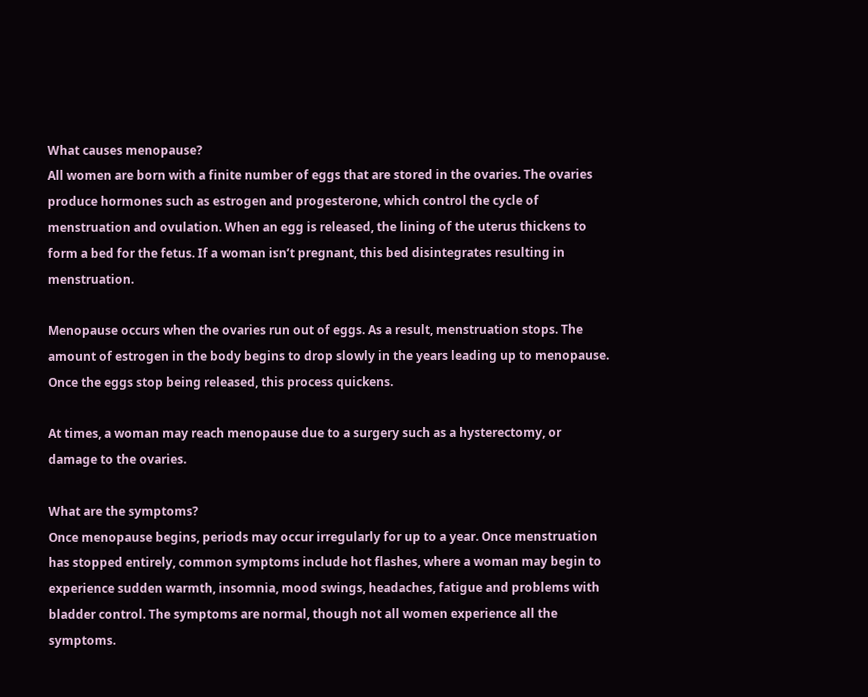What causes menopause?
All women are born with a finite number of eggs that are stored in the ovaries. The ovaries produce hormones such as estrogen and progesterone, which control the cycle of menstruation and ovulation. When an egg is released, the lining of the uterus thickens to form a bed for the fetus. If a woman isn’t pregnant, this bed disintegrates resulting in menstruation.

Menopause occurs when the ovaries run out of eggs. As a result, menstruation stops. The amount of estrogen in the body begins to drop slowly in the years leading up to menopause. Once the eggs stop being released, this process quickens.

At times, a woman may reach menopause due to a surgery such as a hysterectomy, or damage to the ovaries.

What are the symptoms?
Once menopause begins, periods may occur irregularly for up to a year. Once menstruation has stopped entirely, common symptoms include hot flashes, where a woman may begin to experience sudden warmth, insomnia, mood swings, headaches, fatigue and problems with bladder control. The symptoms are normal, though not all women experience all the symptoms.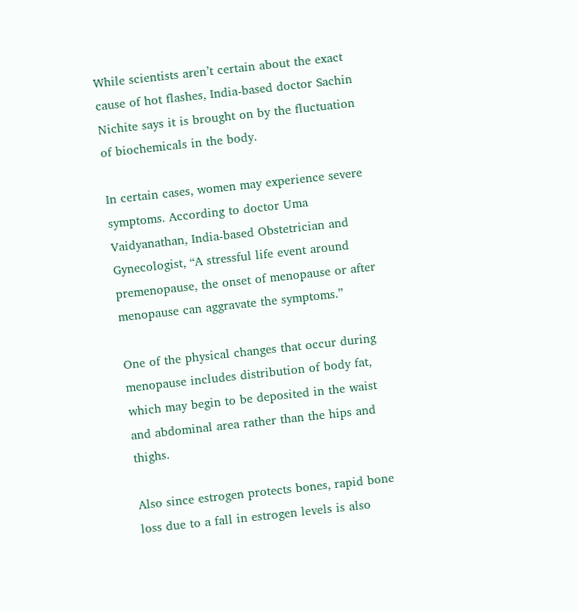While scientists aren’t certain about the exact cause of hot flashes, India-based doctor Sachin Nichite says it is brought on by the fluctuation of biochemicals in the body.

In certain cases, women may experience severe symptoms. According to doctor Uma Vaidyanathan, India-based Obstetrician and Gynecologist, “A stressful life event around premenopause, the onset of menopause or after menopause can aggravate the symptoms.”

One of the physical changes that occur during menopause includes distribution of body fat, which may begin to be deposited in the waist and abdominal area rather than the hips and thighs.

Also since estrogen protects bones, rapid bone loss due to a fall in estrogen levels is also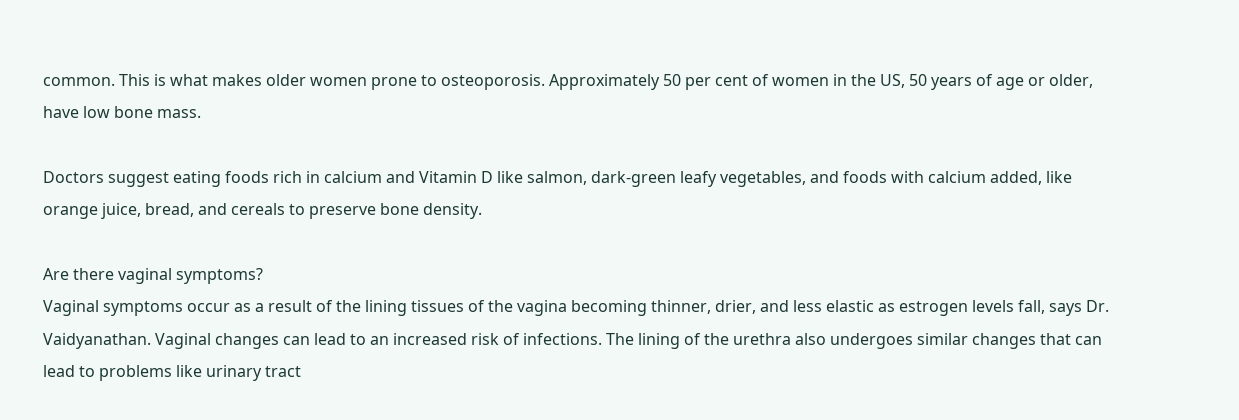common. This is what makes older women prone to osteoporosis. Approximately 50 per cent of women in the US, 50 years of age or older, have low bone mass.

Doctors suggest eating foods rich in calcium and Vitamin D like salmon, dark-green leafy vegetables, and foods with calcium added, like orange juice, bread, and cereals to preserve bone density.

Are there vaginal symptoms?
Vaginal symptoms occur as a result of the lining tissues of the vagina becoming thinner, drier, and less elastic as estrogen levels fall, says Dr. Vaidyanathan. Vaginal changes can lead to an increased risk of infections. The lining of the urethra also undergoes similar changes that can lead to problems like urinary tract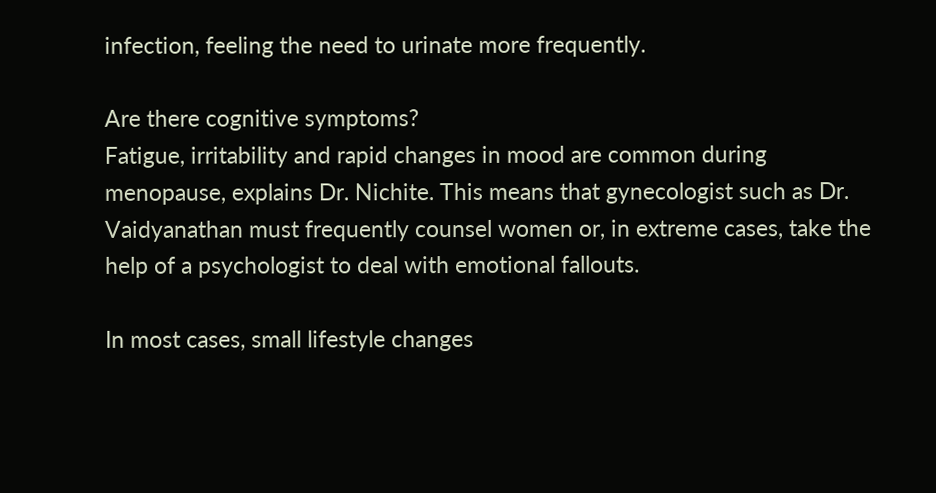infection, feeling the need to urinate more frequently.

Are there cognitive symptoms?
Fatigue, irritability and rapid changes in mood are common during menopause, explains Dr. Nichite. This means that gynecologist such as Dr. Vaidyanathan must frequently counsel women or, in extreme cases, take the help of a psychologist to deal with emotional fallouts.

In most cases, small lifestyle changes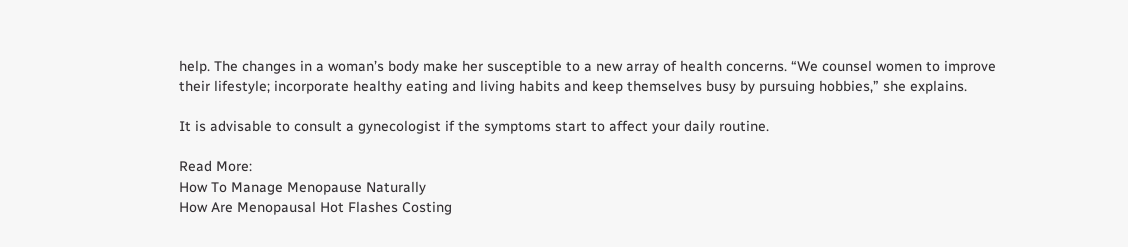help. The changes in a woman’s body make her susceptible to a new array of health concerns. “We counsel women to improve their lifestyle; incorporate healthy eating and living habits and keep themselves busy by pursuing hobbies,” she explains.

It is advisable to consult a gynecologist if the symptoms start to affect your daily routine.

Read More:
How To Manage Menopause Naturally
How Are Menopausal Hot Flashes Costing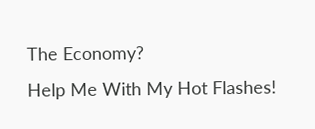The Economy?
Help Me With My Hot Flashes!